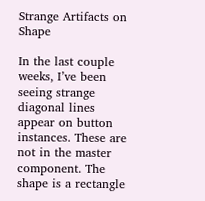Strange Artifacts on Shape

In the last couple weeks, I’ve been seeing strange diagonal lines appear on button instances. These are not in the master component. The shape is a rectangle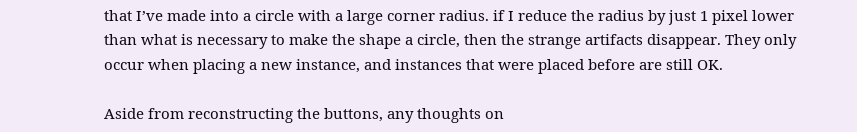that I’ve made into a circle with a large corner radius. if I reduce the radius by just 1 pixel lower than what is necessary to make the shape a circle, then the strange artifacts disappear. They only occur when placing a new instance, and instances that were placed before are still OK.

Aside from reconstructing the buttons, any thoughts on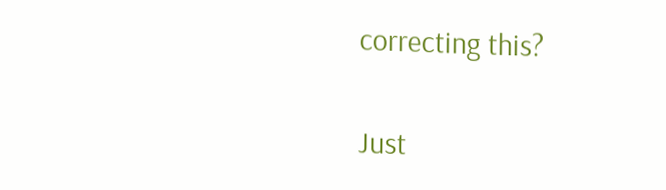correcting this?

Just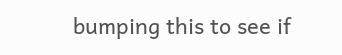bumping this to see if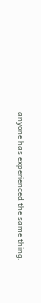anyone has experienced the same thing.